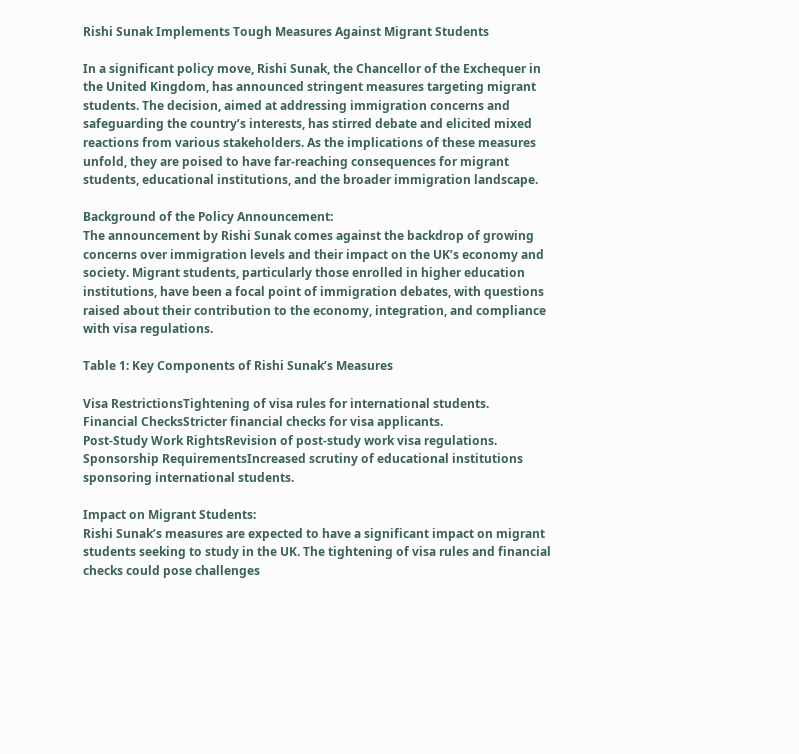Rishi Sunak Implements Tough Measures Against Migrant Students

In a significant policy move, Rishi Sunak, the Chancellor of the Exchequer in the United Kingdom, has announced stringent measures targeting migrant students. The decision, aimed at addressing immigration concerns and safeguarding the country’s interests, has stirred debate and elicited mixed reactions from various stakeholders. As the implications of these measures unfold, they are poised to have far-reaching consequences for migrant students, educational institutions, and the broader immigration landscape.

Background of the Policy Announcement:
The announcement by Rishi Sunak comes against the backdrop of growing concerns over immigration levels and their impact on the UK’s economy and society. Migrant students, particularly those enrolled in higher education institutions, have been a focal point of immigration debates, with questions raised about their contribution to the economy, integration, and compliance with visa regulations.

Table 1: Key Components of Rishi Sunak’s Measures

Visa RestrictionsTightening of visa rules for international students.
Financial ChecksStricter financial checks for visa applicants.
Post-Study Work RightsRevision of post-study work visa regulations.
Sponsorship RequirementsIncreased scrutiny of educational institutions sponsoring international students.

Impact on Migrant Students:
Rishi Sunak’s measures are expected to have a significant impact on migrant students seeking to study in the UK. The tightening of visa rules and financial checks could pose challenges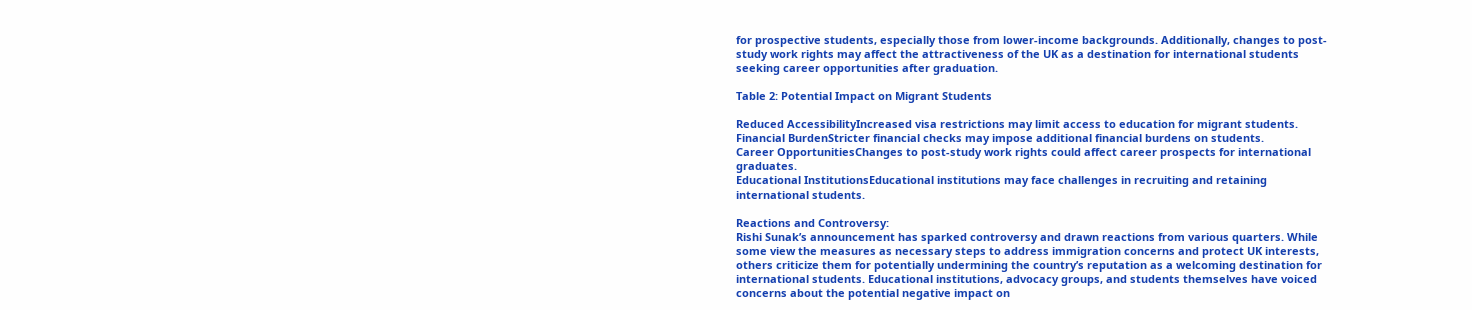for prospective students, especially those from lower-income backgrounds. Additionally, changes to post-study work rights may affect the attractiveness of the UK as a destination for international students seeking career opportunities after graduation.

Table 2: Potential Impact on Migrant Students

Reduced AccessibilityIncreased visa restrictions may limit access to education for migrant students.
Financial BurdenStricter financial checks may impose additional financial burdens on students.
Career OpportunitiesChanges to post-study work rights could affect career prospects for international graduates.
Educational InstitutionsEducational institutions may face challenges in recruiting and retaining international students.

Reactions and Controversy:
Rishi Sunak’s announcement has sparked controversy and drawn reactions from various quarters. While some view the measures as necessary steps to address immigration concerns and protect UK interests, others criticize them for potentially undermining the country’s reputation as a welcoming destination for international students. Educational institutions, advocacy groups, and students themselves have voiced concerns about the potential negative impact on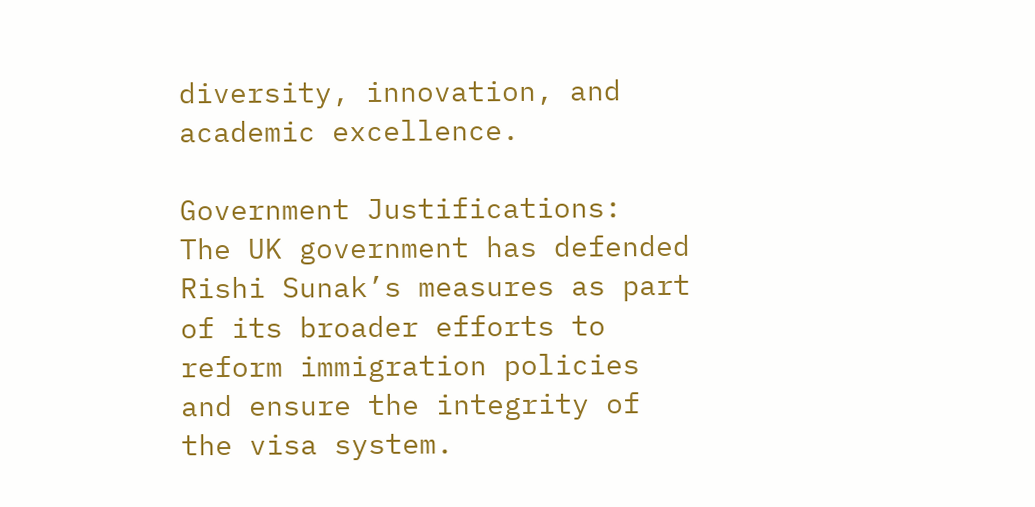diversity, innovation, and academic excellence.

Government Justifications:
The UK government has defended Rishi Sunak’s measures as part of its broader efforts to reform immigration policies and ensure the integrity of the visa system.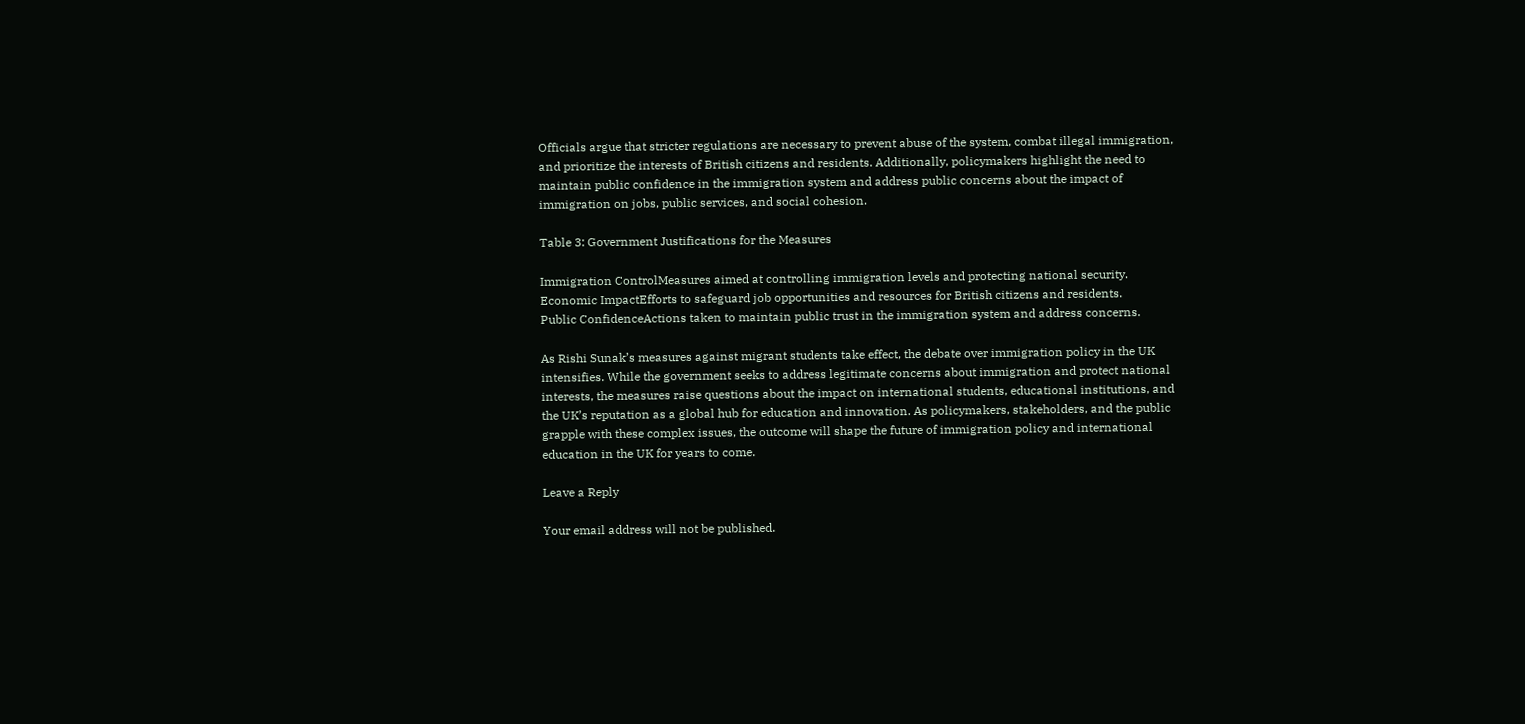Officials argue that stricter regulations are necessary to prevent abuse of the system, combat illegal immigration, and prioritize the interests of British citizens and residents. Additionally, policymakers highlight the need to maintain public confidence in the immigration system and address public concerns about the impact of immigration on jobs, public services, and social cohesion.

Table 3: Government Justifications for the Measures

Immigration ControlMeasures aimed at controlling immigration levels and protecting national security.
Economic ImpactEfforts to safeguard job opportunities and resources for British citizens and residents.
Public ConfidenceActions taken to maintain public trust in the immigration system and address concerns.

As Rishi Sunak’s measures against migrant students take effect, the debate over immigration policy in the UK intensifies. While the government seeks to address legitimate concerns about immigration and protect national interests, the measures raise questions about the impact on international students, educational institutions, and the UK’s reputation as a global hub for education and innovation. As policymakers, stakeholders, and the public grapple with these complex issues, the outcome will shape the future of immigration policy and international education in the UK for years to come.

Leave a Reply

Your email address will not be published.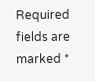Required fields are marked *